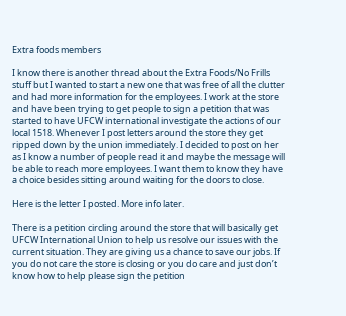Extra foods members

I know there is another thread about the Extra Foods/No Frills stuff but I wanted to start a new one that was free of all the clutter and had more information for the employees. I work at the store and have been trying to get people to sign a petition that was started to have UFCW international investigate the actions of our local 1518. Whenever I post letters around the store they get ripped down by the union immediately. I decided to post on her as I know a number of people read it and maybe the message will be able to reach more employees. I want them to know they have a choice besides sitting around waiting for the doors to close.

Here is the letter I posted. More info later.

There is a petition circling around the store that will basically get UFCW International Union to help us resolve our issues with the current situation. They are giving us a chance to save our jobs. If you do not care the store is closing or you do care and just don’t know how to help please sign the petition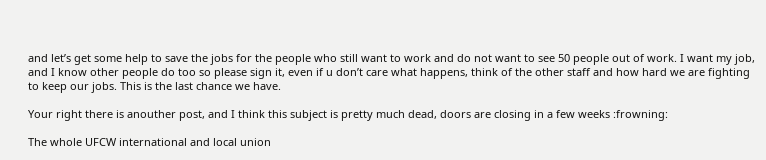and let’s get some help to save the jobs for the people who still want to work and do not want to see 50 people out of work. I want my job, and I know other people do too so please sign it, even if u don’t care what happens, think of the other staff and how hard we are fighting to keep our jobs. This is the last chance we have.

Your right there is anouther post, and I think this subject is pretty much dead, doors are closing in a few weeks :frowning:

The whole UFCW international and local union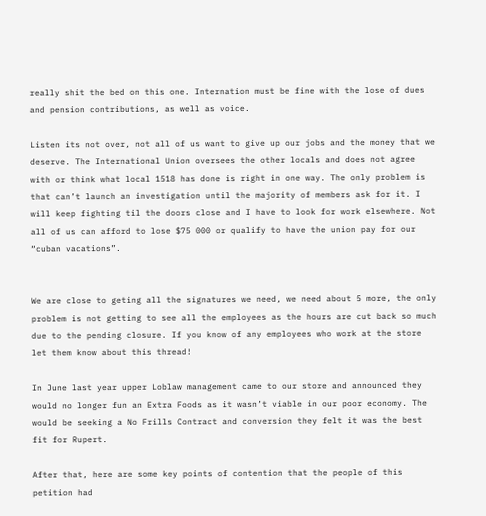really shit the bed on this one. Internation must be fine with the lose of dues and pension contributions, as well as voice.

Listen its not over, not all of us want to give up our jobs and the money that we deserve. The International Union oversees the other locals and does not agree with or think what local 1518 has done is right in one way. The only problem is that can’t launch an investigation until the majority of members ask for it. I will keep fighting til the doors close and I have to look for work elsewhere. Not all of us can afford to lose $75 000 or qualify to have the union pay for our “cuban vacations”.


We are close to geting all the signatures we need, we need about 5 more, the only problem is not getting to see all the employees as the hours are cut back so much due to the pending closure. If you know of any employees who work at the store let them know about this thread!

In June last year upper Loblaw management came to our store and announced they would no longer fun an Extra Foods as it wasn’t viable in our poor economy. The would be seeking a No Frills Contract and conversion they felt it was the best fit for Rupert.

After that, here are some key points of contention that the people of this petition had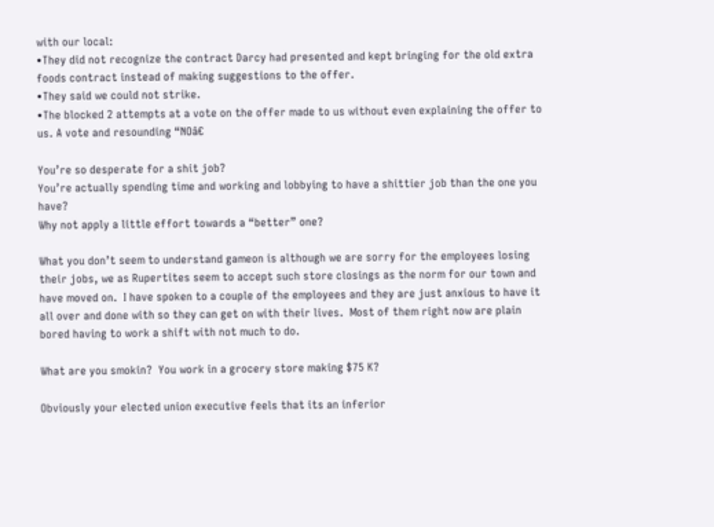with our local:
•They did not recognize the contract Darcy had presented and kept bringing for the old extra foods contract instead of making suggestions to the offer.
•They said we could not strike.
•The blocked 2 attempts at a vote on the offer made to us without even explaining the offer to us. A vote and resounding “NOâ€

You’re so desperate for a shit job?
You’re actually spending time and working and lobbying to have a shittier job than the one you have?
Why not apply a little effort towards a “better” one?

What you don’t seem to understand gameon is although we are sorry for the employees losing their jobs, we as Rupertites seem to accept such store closings as the norm for our town and have moved on.  I have spoken to a couple of the employees and they are just anxious to have it all over and done with so they can get on with their lives.  Most of them right now are plain bored having to work a shift with not much to do.

What are you smokin?  You work in a grocery store making $75 K?

Obviously your elected union executive feels that its an inferior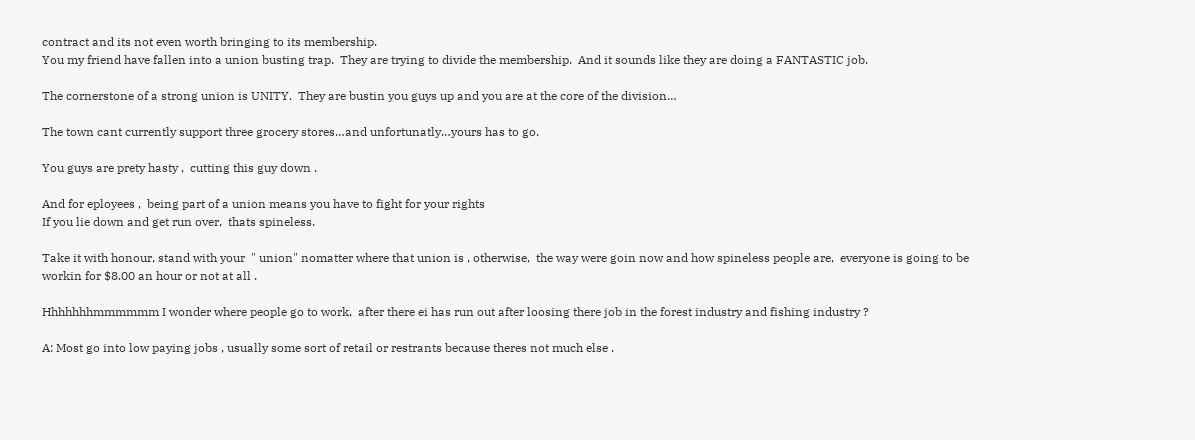contract and its not even worth bringing to its membership.
You my friend have fallen into a union busting trap.  They are trying to divide the membership.  And it sounds like they are doing a FANTASTIC job.

The cornerstone of a strong union is UNITY.  They are bustin you guys up and you are at the core of the division…

The town cant currently support three grocery stores…and unfortunatly…yours has to go.

You guys are prety hasty ,  cutting this guy down .

And for eployees ,  being part of a union means you have to fight for your rights
If you lie down and get run over,  thats spineless.

Take it with honour, stand with your  " union" nomatter where that union is , otherwise,  the way were goin now and how spineless people are,  everyone is going to be workin for $8.00 an hour or not at all .

Hhhhhhhmmmmmm I wonder where people go to work,  after there ei has run out after loosing there job in the forest industry and fishing industry ?

A: Most go into low paying jobs , usually some sort of retail or restrants because theres not much else .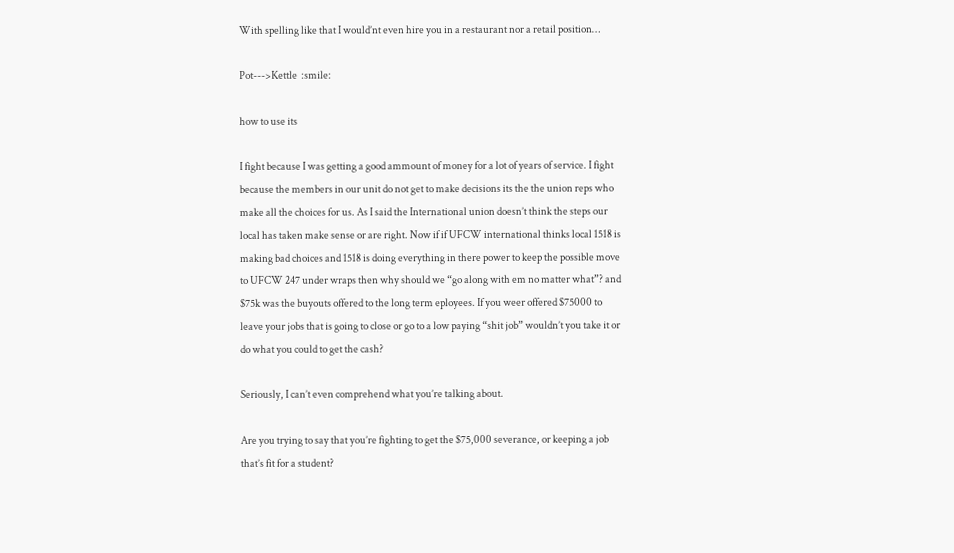With spelling like that I would’nt even hire you in a restaurant nor a retail position…

Pot--->Kettle  :smile:

how to use its

I fight because I was getting a good ammount of money for a lot of years of service. I fight because the members in our unit do not get to make decisions its the the union reps who make all the choices for us. As I said the International union doesn’t think the steps our local has taken make sense or are right. Now if if UFCW international thinks local 1518 is making bad choices and 1518 is doing everything in there power to keep the possible move to UFCW 247 under wraps then why should we “go along with em no matter what”? and $75k was the buyouts offered to the long term eployees. If you weer offered $75000 to leave your jobs that is going to close or go to a low paying “shit job” wouldn’t you take it or do what you could to get the cash?

Seriously, I can’t even comprehend what you’re talking about.

Are you trying to say that you’re fighting to get the $75,000 severance, or keeping a job that’s fit for a student?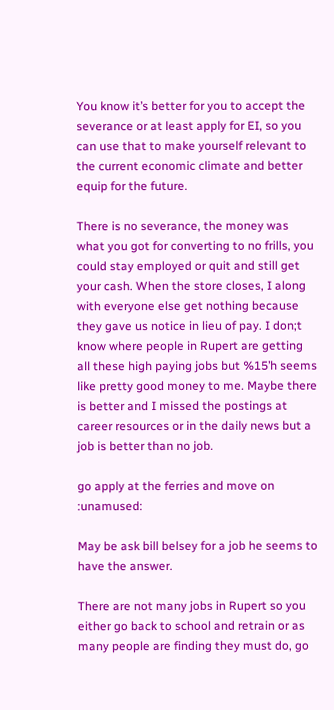You know it’s better for you to accept the severance or at least apply for EI, so you can use that to make yourself relevant to the current economic climate and better equip for the future.

There is no severance, the money was what you got for converting to no frills, you could stay employed or quit and still get your cash. When the store closes, I along with everyone else get nothing because they gave us notice in lieu of pay. I don;t know where people in Rupert are getting all these high paying jobs but %15’h seems like pretty good money to me. Maybe there is better and I missed the postings at career resources or in the daily news but a job is better than no job.

go apply at the ferries and move on  :unamused:

May be ask bill belsey for a job he seems to have the answer.

There are not many jobs in Rupert so you either go back to school and retrain or as many people are finding they must do, go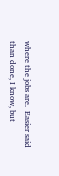where the jobs are.  Easier said than done, I know, but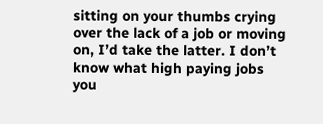sitting on your thumbs crying over the lack of a job or moving on, I’d take the latter. I don’t know what high paying jobs you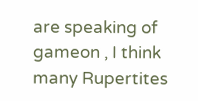are speaking of gameon , I think many Rupertites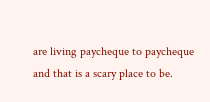are living paycheque to paycheque and that is a scary place to be.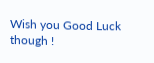Wish you Good Luck though !